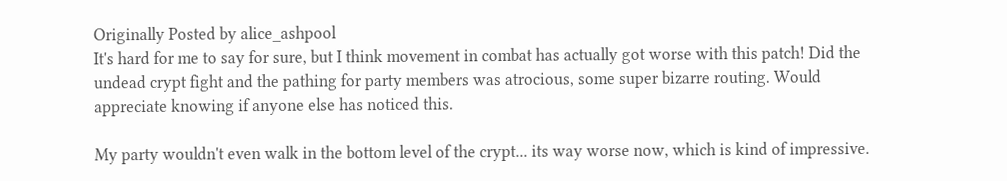Originally Posted by alice_ashpool
It's hard for me to say for sure, but I think movement in combat has actually got worse with this patch! Did the undead crypt fight and the pathing for party members was atrocious, some super bizarre routing. Would appreciate knowing if anyone else has noticed this.

My party wouldn't even walk in the bottom level of the crypt... its way worse now, which is kind of impressive.